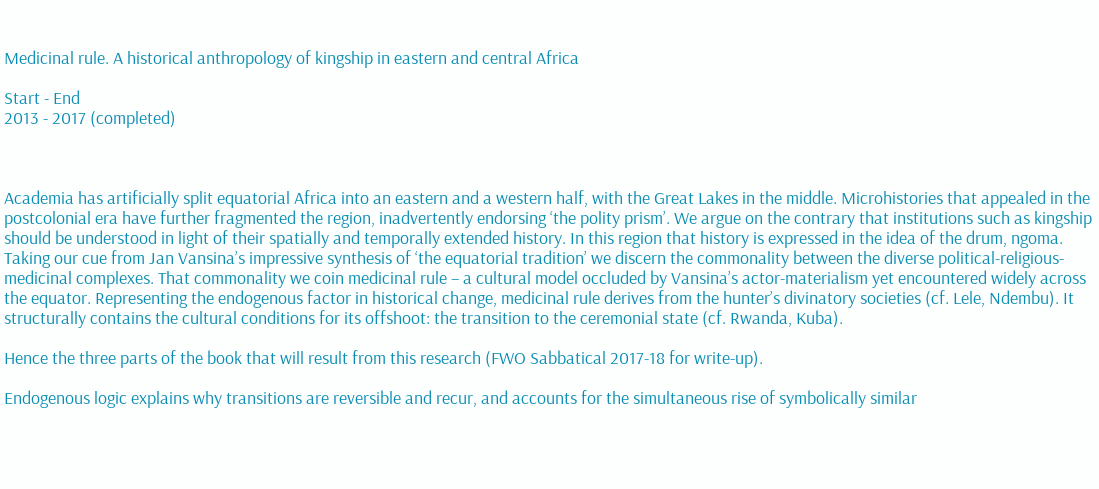Medicinal rule. A historical anthropology of kingship in eastern and central Africa

Start - End
2013 - 2017 (completed)



Academia has artificially split equatorial Africa into an eastern and a western half, with the Great Lakes in the middle. Microhistories that appealed in the postcolonial era have further fragmented the region, inadvertently endorsing ‘the polity prism’. We argue on the contrary that institutions such as kingship should be understood in light of their spatially and temporally extended history. In this region that history is expressed in the idea of the drum, ngoma. Taking our cue from Jan Vansina’s impressive synthesis of ‘the equatorial tradition’ we discern the commonality between the diverse political-religious-medicinal complexes. That commonality we coin medicinal rule – a cultural model occluded by Vansina’s actor-materialism yet encountered widely across the equator. Representing the endogenous factor in historical change, medicinal rule derives from the hunter’s divinatory societies (cf. Lele, Ndembu). It structurally contains the cultural conditions for its offshoot: the transition to the ceremonial state (cf. Rwanda, Kuba).

Hence the three parts of the book that will result from this research (FWO Sabbatical 2017-18 for write-up).

Endogenous logic explains why transitions are reversible and recur, and accounts for the simultaneous rise of symbolically similar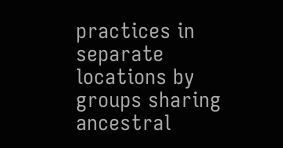practices in separate locations by groups sharing ancestral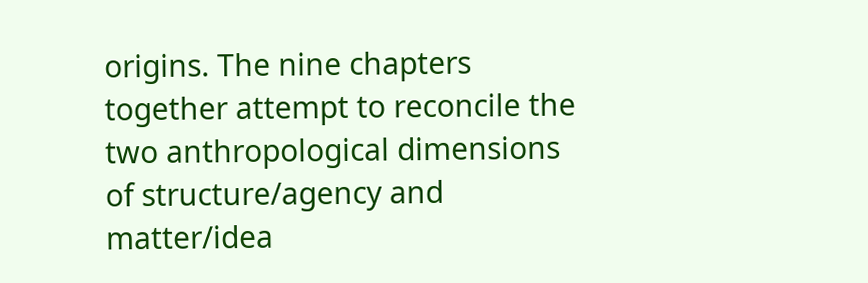origins. The nine chapters together attempt to reconcile the two anthropological dimensions of structure/agency and matter/idea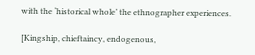with the ‘historical whole’ the ethnographer experiences.

[Kingship, chieftaincy, endogenous,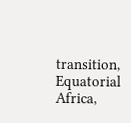transition, Equatorial Africa,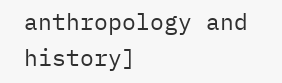anthropology and history]